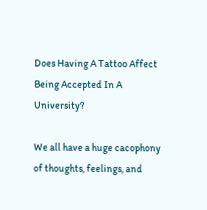Does Having A Tattoo Affect Being Accepted In A University?

We all have a huge cacophony of thoughts, feelings, and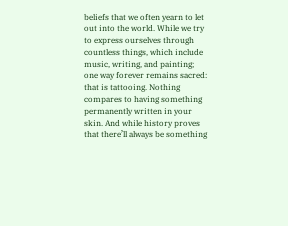beliefs that we often yearn to let out into the world. While we try to express ourselves through countless things, which include music, writing, and painting; one way forever remains sacred: that is tattooing. Nothing compares to having something permanently written in your skin. And while history proves that there’ll always be something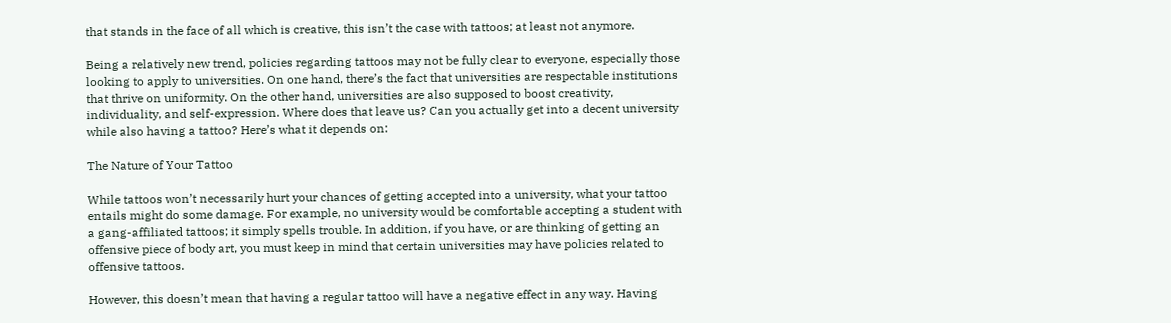that stands in the face of all which is creative, this isn’t the case with tattoos; at least not anymore.

Being a relatively new trend, policies regarding tattoos may not be fully clear to everyone, especially those looking to apply to universities. On one hand, there’s the fact that universities are respectable institutions that thrive on uniformity. On the other hand, universities are also supposed to boost creativity, individuality, and self-expression. Where does that leave us? Can you actually get into a decent university while also having a tattoo? Here’s what it depends on:

The Nature of Your Tattoo

While tattoos won’t necessarily hurt your chances of getting accepted into a university, what your tattoo entails might do some damage. For example, no university would be comfortable accepting a student with a gang-affiliated tattoos; it simply spells trouble. In addition, if you have, or are thinking of getting an offensive piece of body art, you must keep in mind that certain universities may have policies related to offensive tattoos.

However, this doesn’t mean that having a regular tattoo will have a negative effect in any way. Having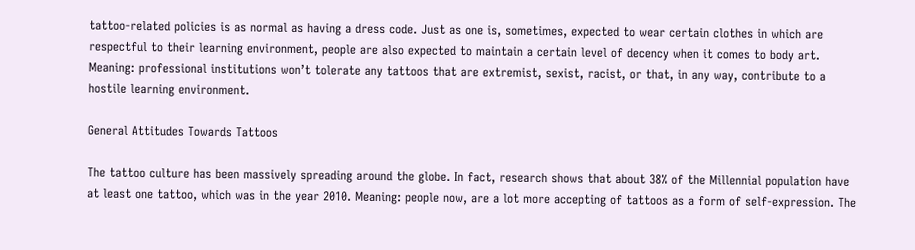tattoo-related policies is as normal as having a dress code. Just as one is, sometimes, expected to wear certain clothes in which are respectful to their learning environment, people are also expected to maintain a certain level of decency when it comes to body art. Meaning: professional institutions won’t tolerate any tattoos that are extremist, sexist, racist, or that, in any way, contribute to a hostile learning environment.

General Attitudes Towards Tattoos

The tattoo culture has been massively spreading around the globe. In fact, research shows that about 38% of the Millennial population have at least one tattoo, which was in the year 2010. Meaning: people now, are a lot more accepting of tattoos as a form of self-expression. The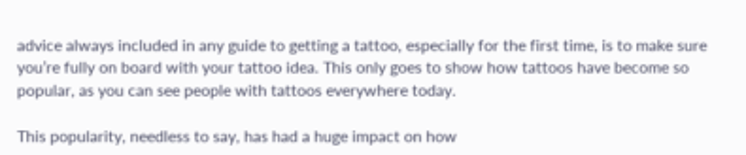advice always included in any guide to getting a tattoo, especially for the first time, is to make sure you’re fully on board with your tattoo idea. This only goes to show how tattoos have become so popular, as you can see people with tattoos everywhere today.

This popularity, needless to say, has had a huge impact on how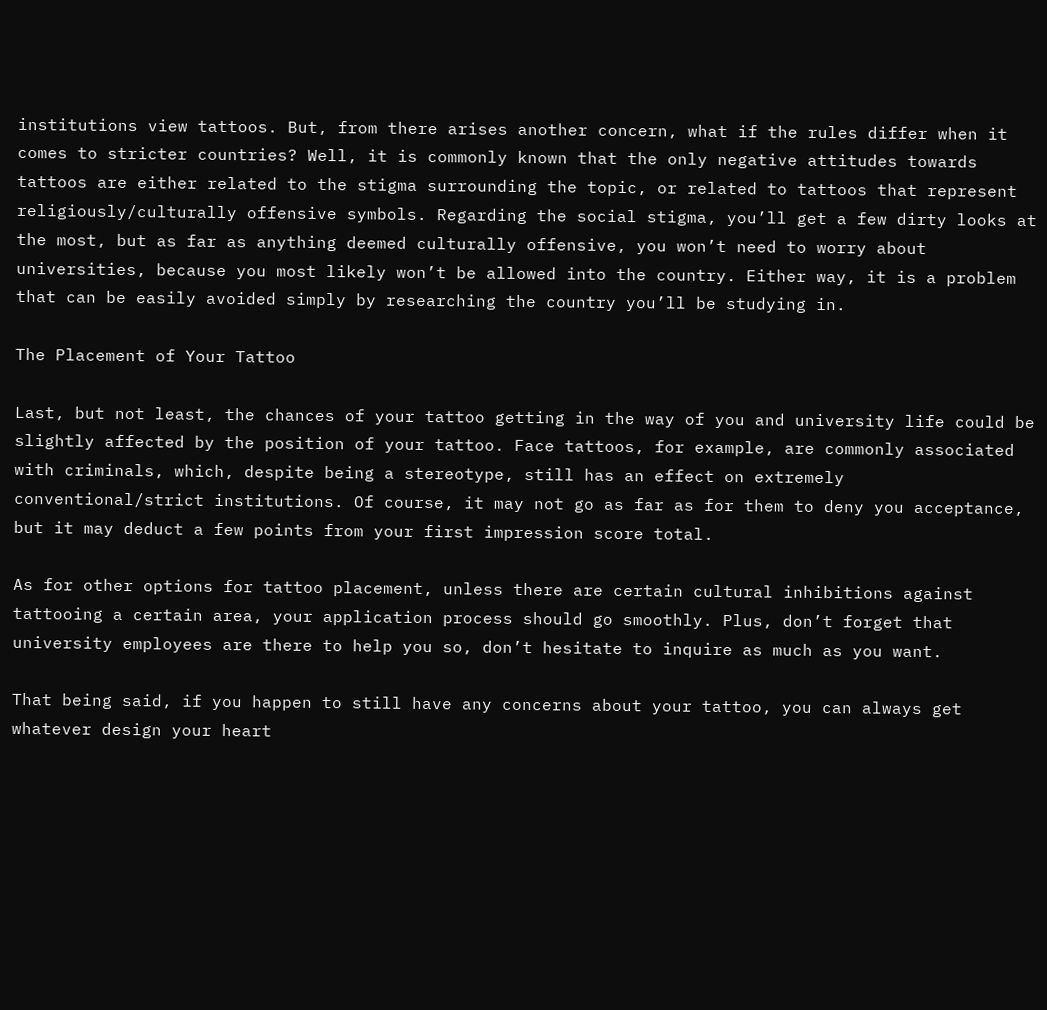institutions view tattoos. But, from there arises another concern, what if the rules differ when it comes to stricter countries? Well, it is commonly known that the only negative attitudes towards tattoos are either related to the stigma surrounding the topic, or related to tattoos that represent religiously/culturally offensive symbols. Regarding the social stigma, you’ll get a few dirty looks at the most, but as far as anything deemed culturally offensive, you won’t need to worry about universities, because you most likely won’t be allowed into the country. Either way, it is a problem that can be easily avoided simply by researching the country you’ll be studying in.

The Placement of Your Tattoo

Last, but not least, the chances of your tattoo getting in the way of you and university life could be slightly affected by the position of your tattoo. Face tattoos, for example, are commonly associated with criminals, which, despite being a stereotype, still has an effect on extremely conventional/strict institutions. Of course, it may not go as far as for them to deny you acceptance, but it may deduct a few points from your first impression score total.

As for other options for tattoo placement, unless there are certain cultural inhibitions against tattooing a certain area, your application process should go smoothly. Plus, don’t forget that university employees are there to help you so, don’t hesitate to inquire as much as you want.

That being said, if you happen to still have any concerns about your tattoo, you can always get whatever design your heart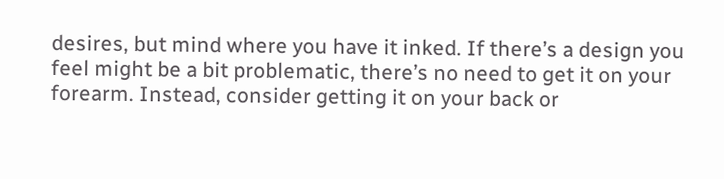desires, but mind where you have it inked. If there’s a design you feel might be a bit problematic, there’s no need to get it on your forearm. Instead, consider getting it on your back or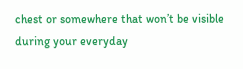chest or somewhere that won’t be visible during your everyday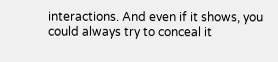interactions. And even if it shows, you could always try to conceal it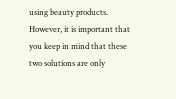using beauty products. However, it is important that you keep in mind that these two solutions are only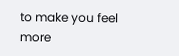to make you feel more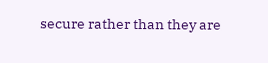secure rather than they are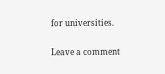for universities.

Leave a comment